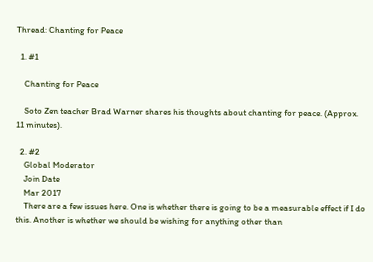Thread: Chanting for Peace

  1. #1

    Chanting for Peace

    Soto Zen teacher Brad Warner shares his thoughts about chanting for peace. (Approx. 11 minutes).

  2. #2
    Global Moderator
    Join Date
    Mar 2017
    There are a few issues here. One is whether there is going to be a measurable effect if I do this. Another is whether we should be wishing for anything other than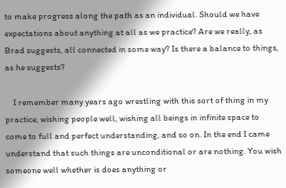to make progress along the path as an individual. Should we have expectations about anything at all as we practice? Are we really, as Brad suggests, all connected in some way? Is there a balance to things, as he suggests?

    I remember many years ago wrestling with this sort of thing in my practice, wishing people well, wishing all beings in infinite space to come to full and perfect understanding, and so on. In the end I came understand that such things are unconditional or are nothing. You wish someone well whether is does anything or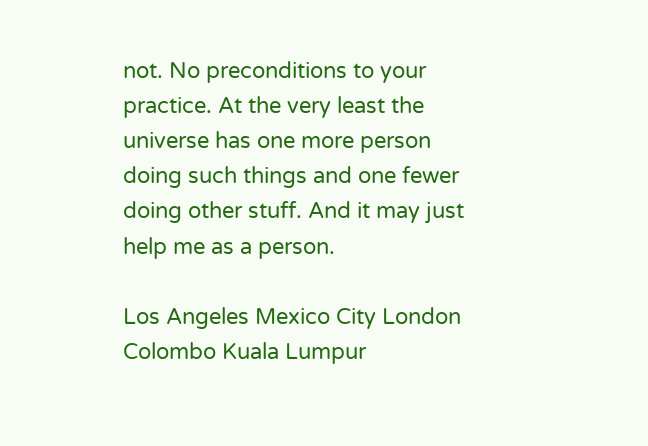not. No preconditions to your practice. At the very least the universe has one more person doing such things and one fewer doing other stuff. And it may just help me as a person.

Los Angeles Mexico City London Colombo Kuala Lumpur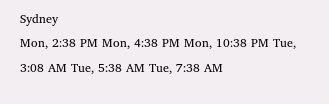Sydney
Mon, 2:38 PM Mon, 4:38 PM Mon, 10:38 PM Tue, 3:08 AM Tue, 5:38 AM Tue, 7:38 AM